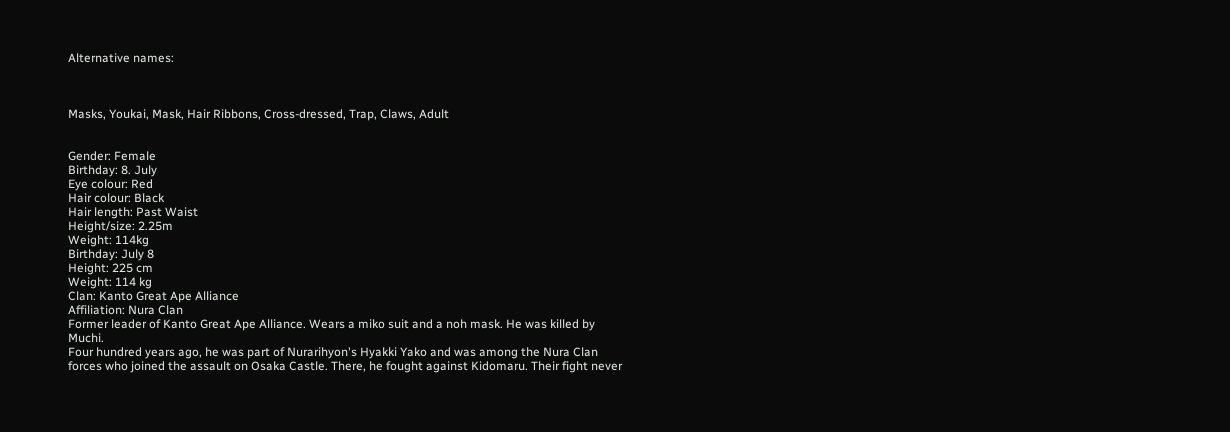Alternative names:



Masks, Youkai, Mask, Hair Ribbons, Cross-dressed, Trap, Claws, Adult


Gender: Female
Birthday: 8. July
Eye colour: Red
Hair colour: Black
Hair length: Past Waist
Height/size: 2.25m
Weight: 114kg
Birthday: July 8
Height: 225 cm
Weight: 114 kg
Clan: Kanto Great Ape Alliance
Affiliation: Nura Clan
Former leader of Kanto Great Ape Alliance. Wears a miko suit and a noh mask. He was killed by Muchi.
Four hundred years ago, he was part of Nurarihyon's Hyakki Yako and was among the Nura Clan forces who joined the assault on Osaka Castle. There, he fought against Kidomaru. Their fight never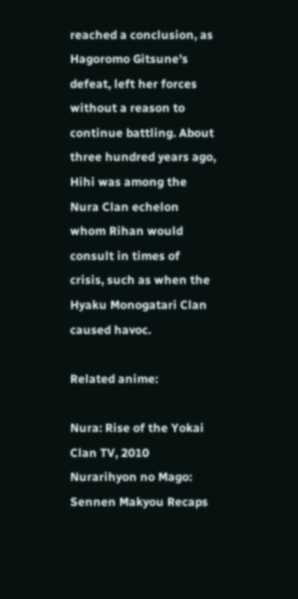reached a conclusion, as Hagoromo Gitsune's defeat, left her forces without a reason to continue battling. About three hundred years ago, Hihi was among the Nura Clan echelon whom Rihan would consult in times of crisis, such as when the Hyaku Monogatari Clan caused havoc.

Related anime:

Nura: Rise of the Yokai Clan TV, 2010
Nurarihyon no Mago: Sennen Makyou Recaps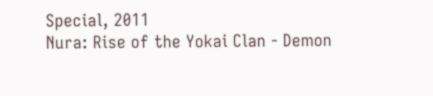Special, 2011
Nura: Rise of the Yokai Clan - Demon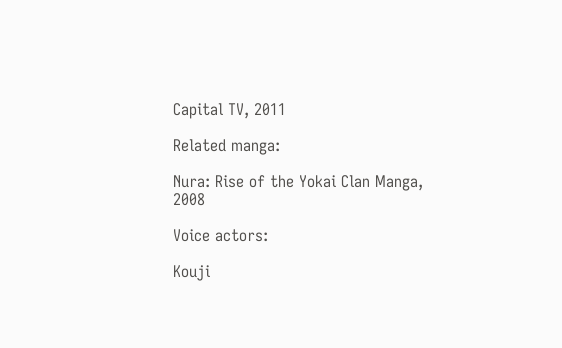Capital TV, 2011

Related manga:

Nura: Rise of the Yokai Clan Manga, 2008

Voice actors:

Kouji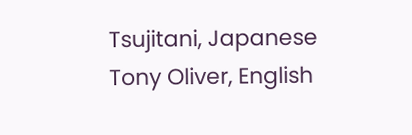Tsujitani, Japanese
Tony Oliver, English